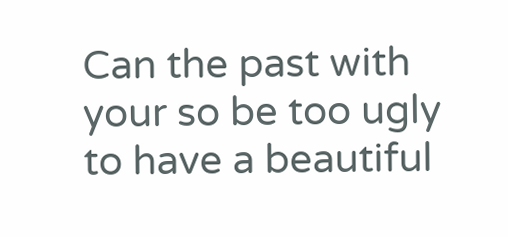Can the past with your so be too ugly to have a beautiful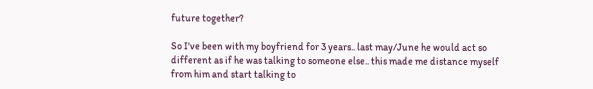future together?

So I've been with my boyfriend for 3 years.. last may/June he would act so different as if he was talking to someone else.. this made me distance myself from him and start talking to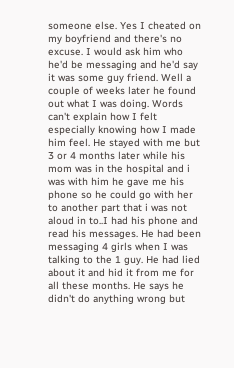someone else. Yes I cheated on my boyfriend and there's no excuse. I would ask him who he'd be messaging and he'd say it was some guy friend. Well a couple of weeks later he found out what I was doing. Words can't explain how I felt especially knowing how I made him feel. He stayed with me but 3 or 4 months later while his mom was in the hospital and i was with him he gave me his phone so he could go with her to another part that i was not aloud in to..I had his phone and read his messages. He had been messaging 4 girls when I was talking to the 1 guy. He had lied about it and hid it from me for all these months. He says he didn't do anything wrong but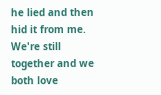he lied and then hid it from me. We're still together and we both love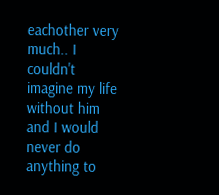eachother very much.. I couldn't imagine my life without him and I would never do anything to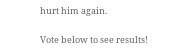hurt him again.

Vote below to see results!